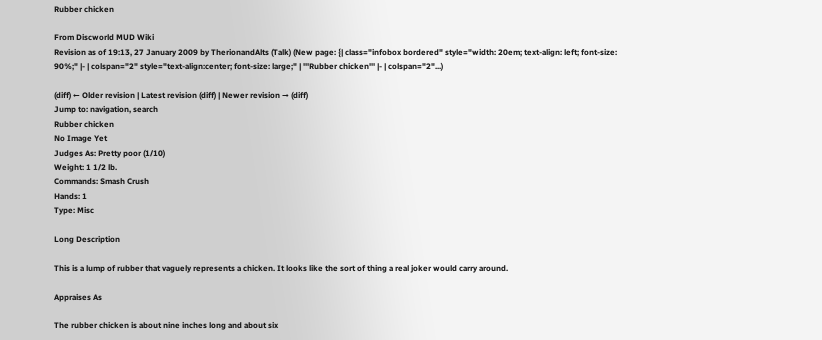Rubber chicken

From Discworld MUD Wiki
Revision as of 19:13, 27 January 2009 by TherionandAlts (Talk) (New page: {| class="infobox bordered" style="width: 20em; text-align: left; font-size: 90%;" |- | colspan="2" style="text-align:center; font-size: large;" | '''Rubber chicken''' |- | colspan="2"...)

(diff) ← Older revision | Latest revision (diff) | Newer revision → (diff)
Jump to: navigation, search
Rubber chicken
No Image Yet
Judges As: Pretty poor (1/10)
Weight: 1 1/2 lb.
Commands: Smash Crush
Hands: 1
Type: Misc

Long Description

This is a lump of rubber that vaguely represents a chicken. It looks like the sort of thing a real joker would carry around.

Appraises As

The rubber chicken is about nine inches long and about six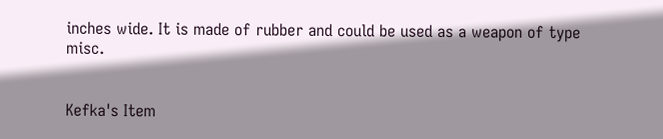inches wide. It is made of rubber and could be used as a weapon of type misc.


Kefka's Item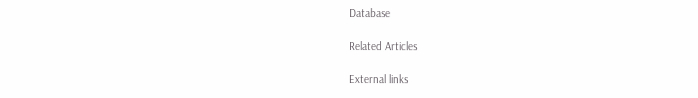Database

Related Articles

External links